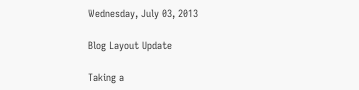Wednesday, July 03, 2013

Blog Layout Update

Taking a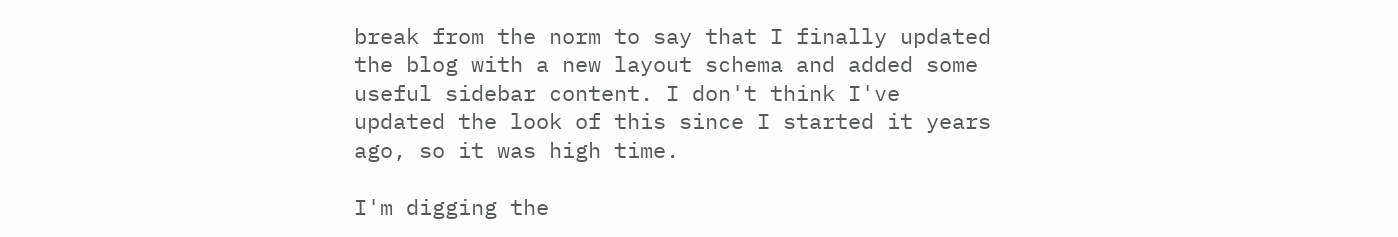break from the norm to say that I finally updated the blog with a new layout schema and added some useful sidebar content. I don't think I've updated the look of this since I started it years ago, so it was high time.

I'm digging the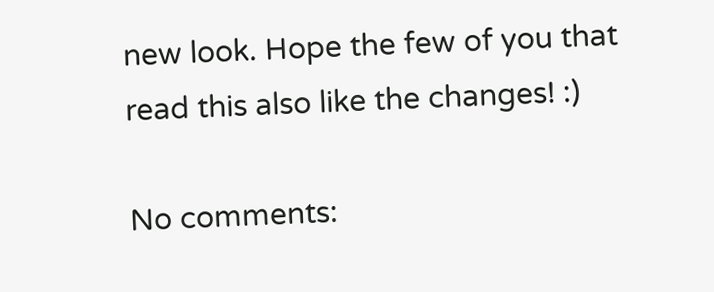new look. Hope the few of you that read this also like the changes! :)

No comments: